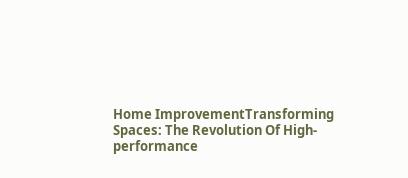Home ImprovementTransforming Spaces: The Revolution Of High-performance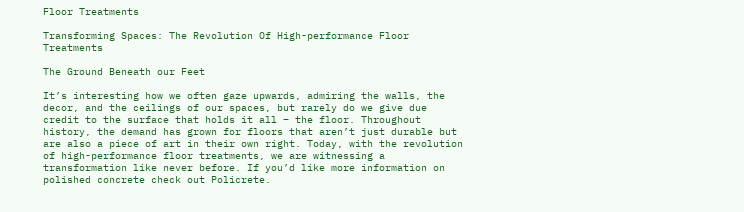Floor Treatments

Transforming Spaces: The Revolution Of High-performance Floor Treatments

The Ground Beneath our Feet

It’s interesting how we often gaze upwards, admiring the walls, the decor, and the ceilings of our spaces, but rarely do we give due credit to the surface that holds it all – the floor. Throughout history, the demand has grown for floors that aren’t just durable but are also a piece of art in their own right. Today, with the revolution of high-performance floor treatments, we are witnessing a transformation like never before. If you’d like more information on polished concrete check out Policrete.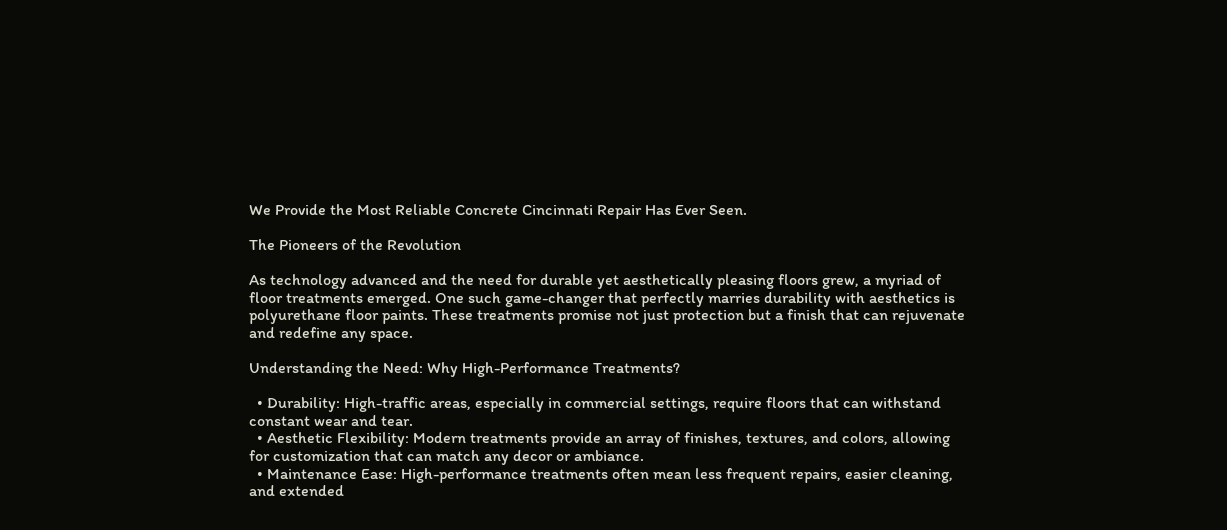We Provide the Most Reliable Concrete Cincinnati Repair Has Ever Seen.

The Pioneers of the Revolution

As technology advanced and the need for durable yet aesthetically pleasing floors grew, a myriad of floor treatments emerged. One such game-changer that perfectly marries durability with aesthetics is polyurethane floor paints. These treatments promise not just protection but a finish that can rejuvenate and redefine any space.

Understanding the Need: Why High-Performance Treatments?

  • Durability: High-traffic areas, especially in commercial settings, require floors that can withstand constant wear and tear.
  • Aesthetic Flexibility: Modern treatments provide an array of finishes, textures, and colors, allowing for customization that can match any decor or ambiance.
  • Maintenance Ease: High-performance treatments often mean less frequent repairs, easier cleaning, and extended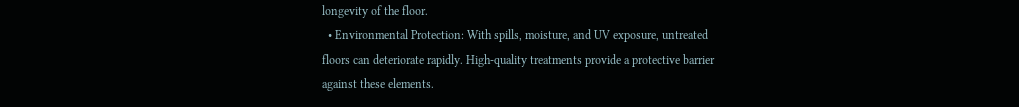longevity of the floor.
  • Environmental Protection: With spills, moisture, and UV exposure, untreated floors can deteriorate rapidly. High-quality treatments provide a protective barrier against these elements.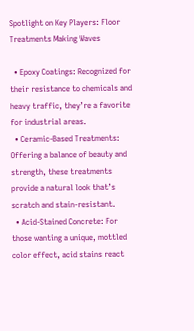Spotlight on Key Players: Floor Treatments Making Waves

  • Epoxy Coatings: Recognized for their resistance to chemicals and heavy traffic, they’re a favorite for industrial areas.
  • Ceramic-Based Treatments: Offering a balance of beauty and strength, these treatments provide a natural look that’s scratch and stain-resistant.
  • Acid-Stained Concrete: For those wanting a unique, mottled color effect, acid stains react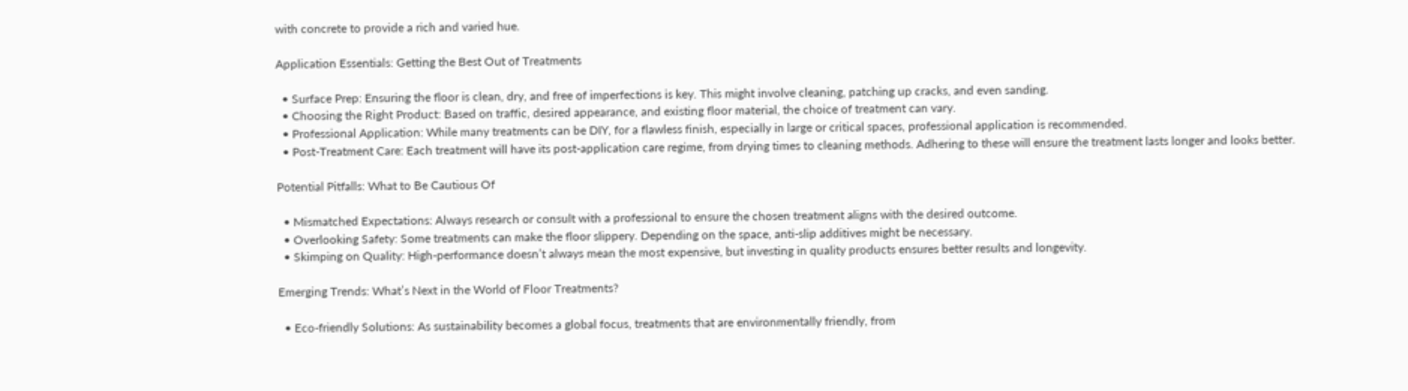with concrete to provide a rich and varied hue.

Application Essentials: Getting the Best Out of Treatments

  • Surface Prep: Ensuring the floor is clean, dry, and free of imperfections is key. This might involve cleaning, patching up cracks, and even sanding.
  • Choosing the Right Product: Based on traffic, desired appearance, and existing floor material, the choice of treatment can vary.
  • Professional Application: While many treatments can be DIY, for a flawless finish, especially in large or critical spaces, professional application is recommended.
  • Post-Treatment Care: Each treatment will have its post-application care regime, from drying times to cleaning methods. Adhering to these will ensure the treatment lasts longer and looks better.

Potential Pitfalls: What to Be Cautious Of

  • Mismatched Expectations: Always research or consult with a professional to ensure the chosen treatment aligns with the desired outcome.
  • Overlooking Safety: Some treatments can make the floor slippery. Depending on the space, anti-slip additives might be necessary.
  • Skimping on Quality: High-performance doesn’t always mean the most expensive, but investing in quality products ensures better results and longevity.

Emerging Trends: What’s Next in the World of Floor Treatments?

  • Eco-friendly Solutions: As sustainability becomes a global focus, treatments that are environmentally friendly, from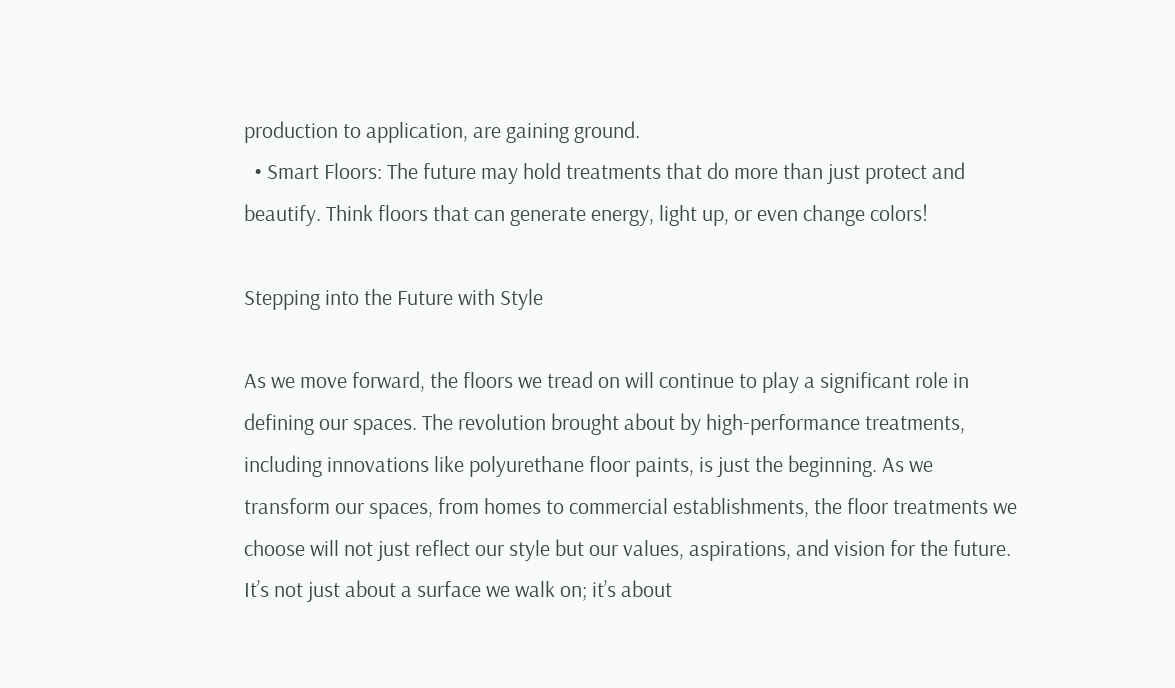production to application, are gaining ground.
  • Smart Floors: The future may hold treatments that do more than just protect and beautify. Think floors that can generate energy, light up, or even change colors!

Stepping into the Future with Style

As we move forward, the floors we tread on will continue to play a significant role in defining our spaces. The revolution brought about by high-performance treatments, including innovations like polyurethane floor paints, is just the beginning. As we transform our spaces, from homes to commercial establishments, the floor treatments we choose will not just reflect our style but our values, aspirations, and vision for the future. It’s not just about a surface we walk on; it’s about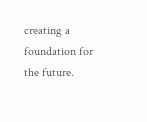creating a foundation for the future.